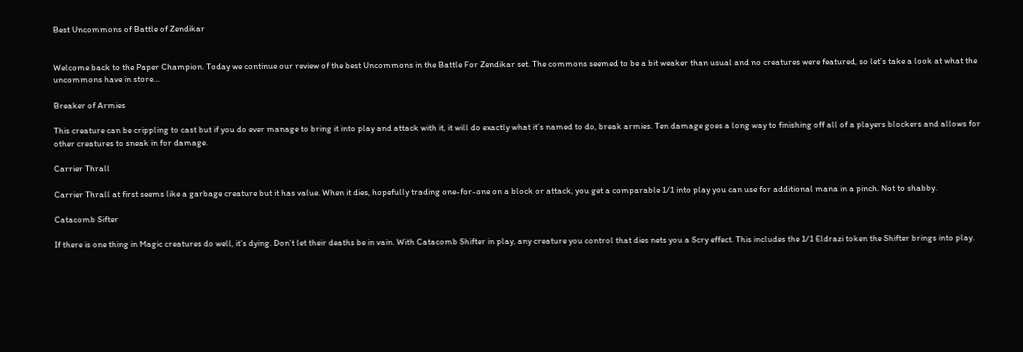Best Uncommons of Battle of Zendikar


Welcome back to the Paper Champion. Today we continue our review of the best Uncommons in the Battle For Zendikar set. The commons seemed to be a bit weaker than usual and no creatures were featured, so let’s take a look at what the uncommons have in store…

Breaker of Armies

This creature can be crippling to cast but if you do ever manage to bring it into play and attack with it, it will do exactly what it’s named to do, break armies. Ten damage goes a long way to finishing off all of a players blockers and allows for other creatures to sneak in for damage.

Carrier Thrall

Carrier Thrall at first seems like a garbage creature but it has value. When it dies, hopefully trading one-for-one on a block or attack, you get a comparable 1/1 into play you can use for additional mana in a pinch. Not to shabby.

Catacomb Sifter

If there is one thing in Magic creatures do well, it’s dying. Don’t let their deaths be in vain. With Catacomb Shifter in play, any creature you control that dies nets you a Scry effect. This includes the 1/1 Eldrazi token the Shifter brings into play.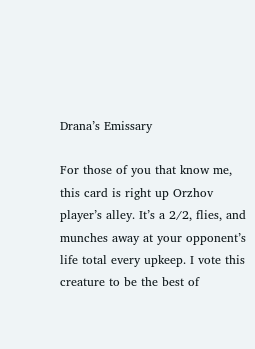Drana’s Emissary

For those of you that know me, this card is right up Orzhov player’s alley. It’s a 2/2, flies, and munches away at your opponent’s life total every upkeep. I vote this creature to be the best of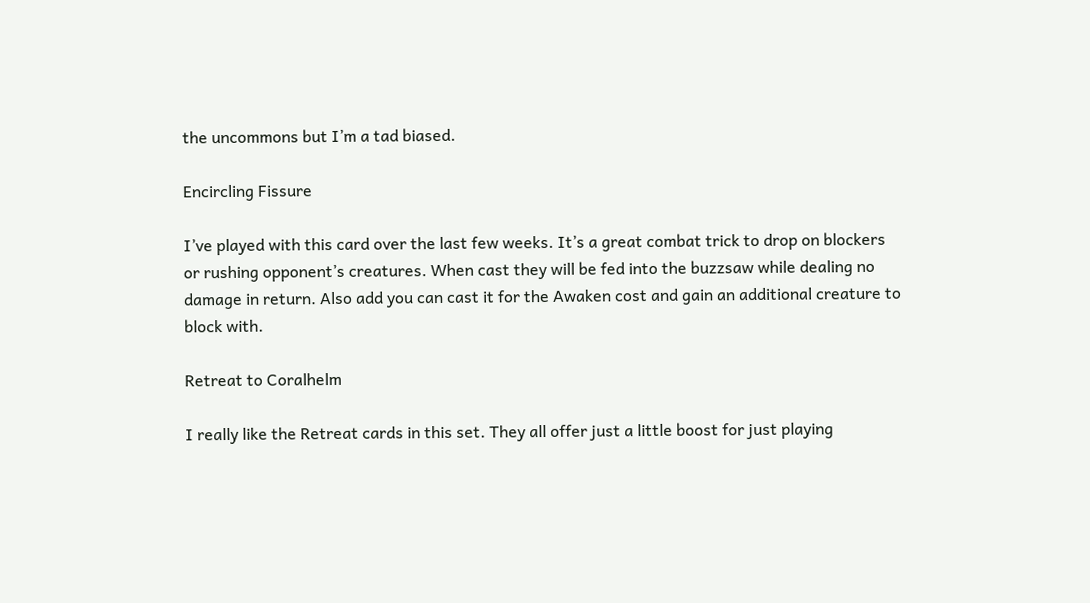the uncommons but I’m a tad biased.

Encircling Fissure

I’ve played with this card over the last few weeks. It’s a great combat trick to drop on blockers or rushing opponent’s creatures. When cast they will be fed into the buzzsaw while dealing no damage in return. Also add you can cast it for the Awaken cost and gain an additional creature to block with.

Retreat to Coralhelm

I really like the Retreat cards in this set. They all offer just a little boost for just playing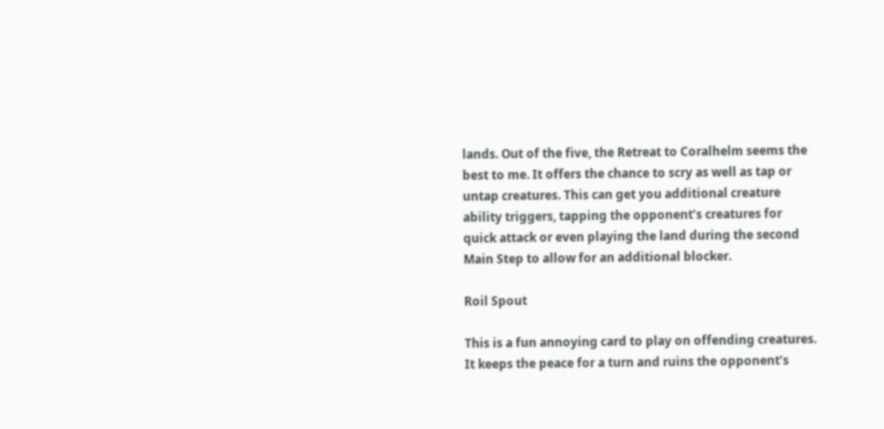lands. Out of the five, the Retreat to Coralhelm seems the best to me. It offers the chance to scry as well as tap or untap creatures. This can get you additional creature ability triggers, tapping the opponent’s creatures for quick attack or even playing the land during the second Main Step to allow for an additional blocker.

Roil Spout

This is a fun annoying card to play on offending creatures. It keeps the peace for a turn and ruins the opponent’s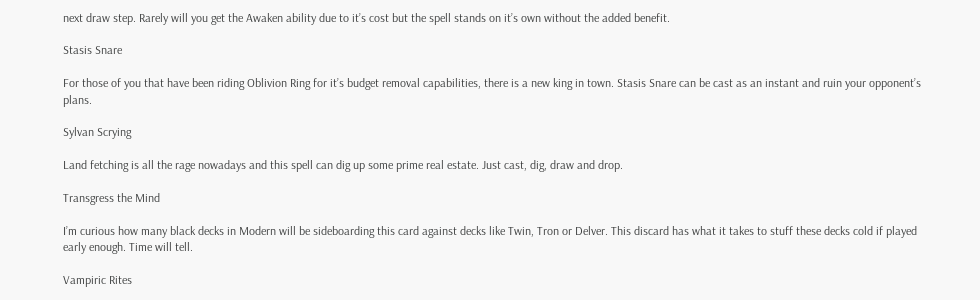next draw step. Rarely will you get the Awaken ability due to it’s cost but the spell stands on it’s own without the added benefit.

Stasis Snare

For those of you that have been riding Oblivion Ring for it’s budget removal capabilities, there is a new king in town. Stasis Snare can be cast as an instant and ruin your opponent’s plans.

Sylvan Scrying

Land fetching is all the rage nowadays and this spell can dig up some prime real estate. Just cast, dig, draw and drop.

Transgress the Mind

I’m curious how many black decks in Modern will be sideboarding this card against decks like Twin, Tron or Delver. This discard has what it takes to stuff these decks cold if played early enough. Time will tell.

Vampiric Rites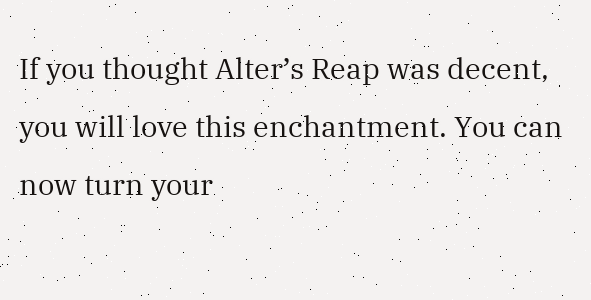If you thought Alter’s Reap was decent, you will love this enchantment. You can now turn your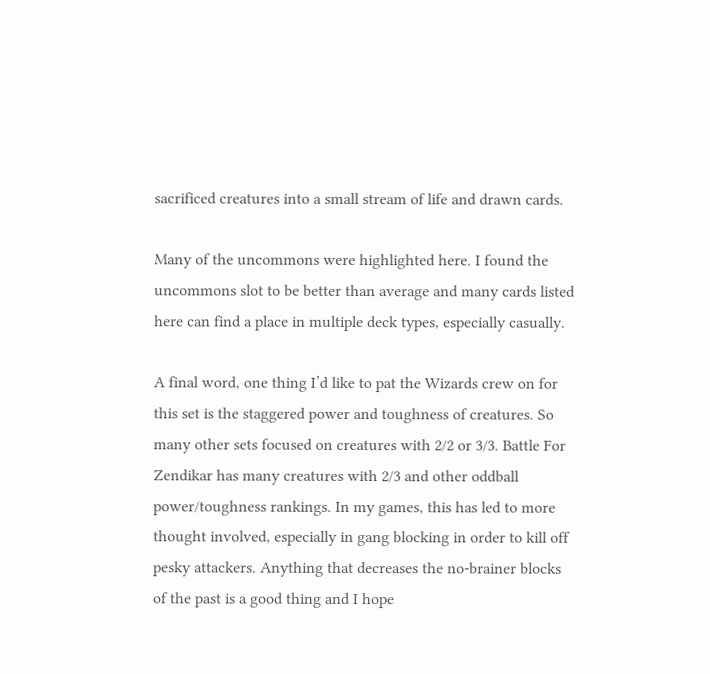sacrificed creatures into a small stream of life and drawn cards.

Many of the uncommons were highlighted here. I found the uncommons slot to be better than average and many cards listed here can find a place in multiple deck types, especially casually.

A final word, one thing I’d like to pat the Wizards crew on for this set is the staggered power and toughness of creatures. So many other sets focused on creatures with 2/2 or 3/3. Battle For Zendikar has many creatures with 2/3 and other oddball power/toughness rankings. In my games, this has led to more thought involved, especially in gang blocking in order to kill off pesky attackers. Anything that decreases the no-brainer blocks of the past is a good thing and I hope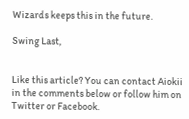Wizards keeps this in the future.

Swing Last,


Like this article? You can contact Aiokii in the comments below or follow him on Twitter or Facebook.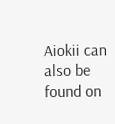Aiokii can also be found on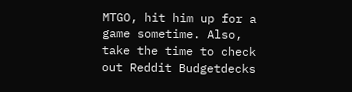MTGO, hit him up for a game sometime. Also, take the time to check out Reddit Budgetdecks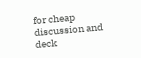for cheap discussion and deck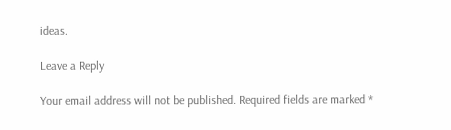ideas.

Leave a Reply

Your email address will not be published. Required fields are marked *